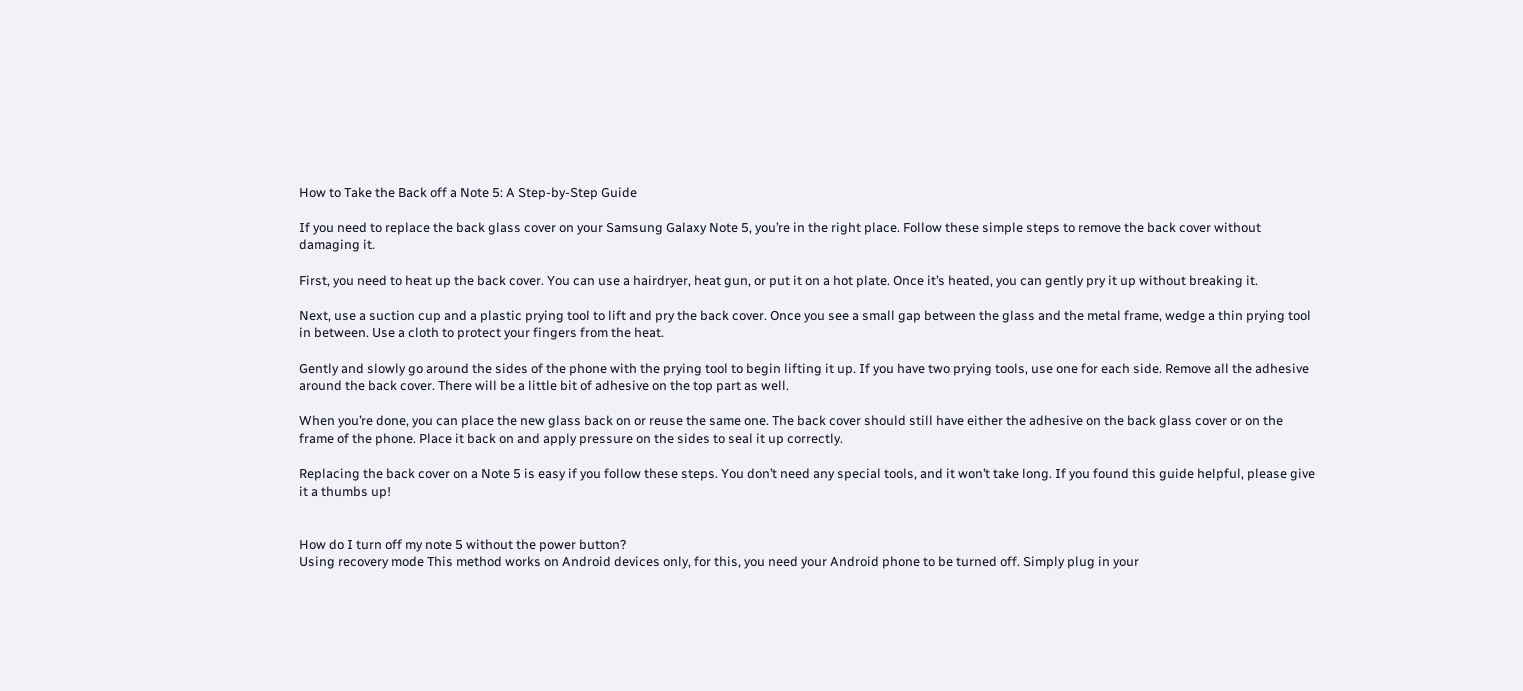How to Take the Back off a Note 5: A Step-by-Step Guide

If you need to replace the back glass cover on your Samsung Galaxy Note 5, you’re in the right place. Follow these simple steps to remove the back cover without damaging it.

First, you need to heat up the back cover. You can use a hairdryer, heat gun, or put it on a hot plate. Once it’s heated, you can gently pry it up without breaking it.

Next, use a suction cup and a plastic prying tool to lift and pry the back cover. Once you see a small gap between the glass and the metal frame, wedge a thin prying tool in between. Use a cloth to protect your fingers from the heat.

Gently and slowly go around the sides of the phone with the prying tool to begin lifting it up. If you have two prying tools, use one for each side. Remove all the adhesive around the back cover. There will be a little bit of adhesive on the top part as well.

When you’re done, you can place the new glass back on or reuse the same one. The back cover should still have either the adhesive on the back glass cover or on the frame of the phone. Place it back on and apply pressure on the sides to seal it up correctly.

Replacing the back cover on a Note 5 is easy if you follow these steps. You don’t need any special tools, and it won’t take long. If you found this guide helpful, please give it a thumbs up!


How do I turn off my note 5 without the power button?
Using recovery mode This method works on Android devices only, for this, you need your Android phone to be turned off. Simply plug in your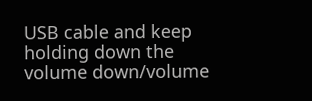USB cable and keep holding down the volume down/volume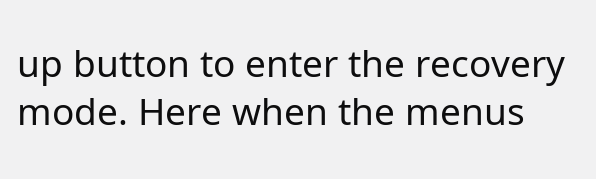up button to enter the recovery mode. Here when the menus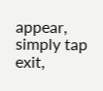appear, simply tap exit,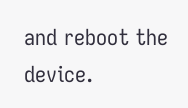and reboot the device.